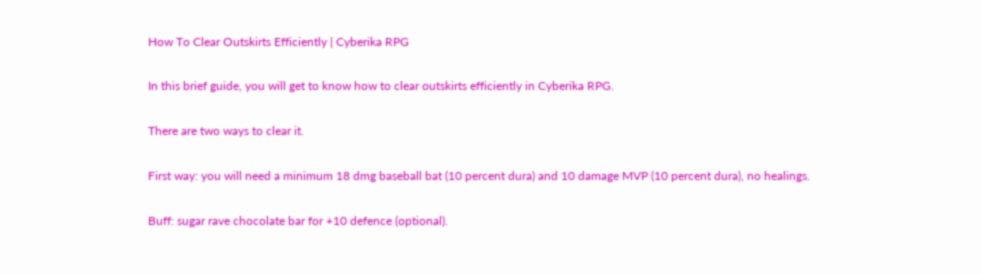How To Clear Outskirts Efficiently | Cyberika RPG

In this brief guide, you will get to know how to clear outskirts efficiently in Cyberika RPG.

There are two ways to clear it.

First way: you will need a minimum 18 dmg baseball bat (10 percent dura) and 10 damage MVP (10 percent dura), no healings.

Buff: sugar rave chocolate bar for +10 defence (optional).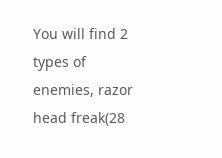You will find 2 types of enemies, razor head freak(28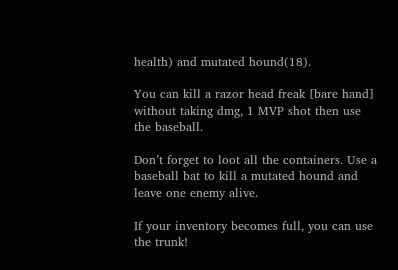health) and mutated hound(18).

You can kill a razor head freak [bare hand] without taking dmg, 1 MVP shot then use the baseball.

Don’t forget to loot all the containers. Use a baseball bat to kill a mutated hound and leave one enemy alive.

If your inventory becomes full, you can use the trunk!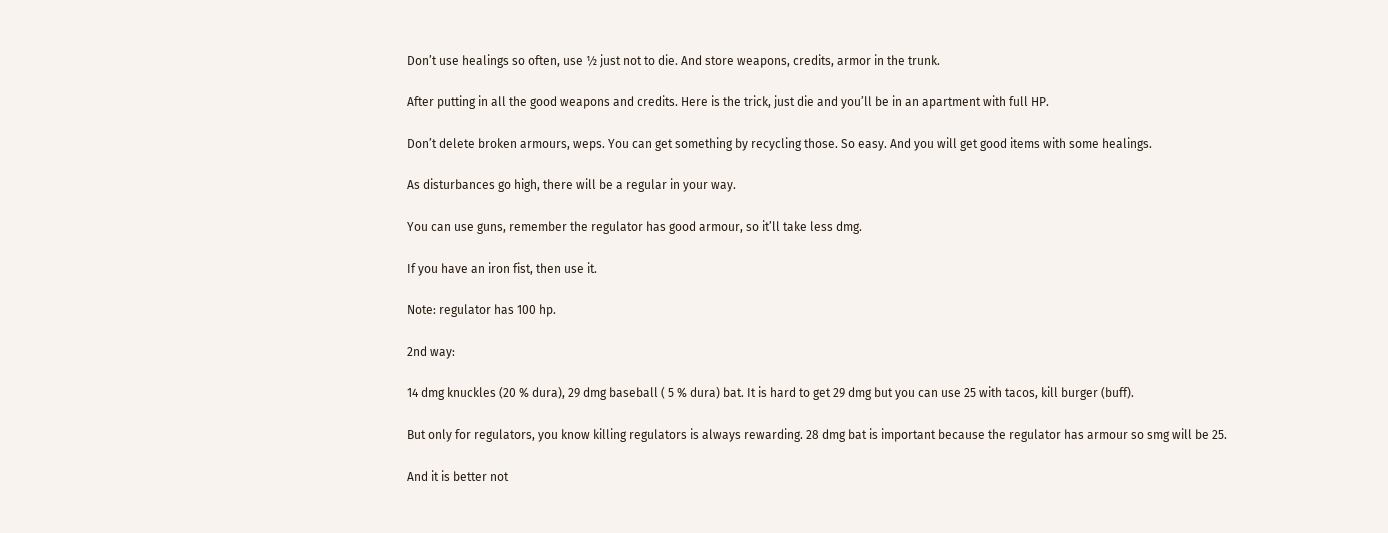Don’t use healings so often, use ½ just not to die. And store weapons, credits, armor in the trunk.

After putting in all the good weapons and credits. Here is the trick, just die and you’ll be in an apartment with full HP.

Don’t delete broken armours, weps. You can get something by recycling those. So easy. And you will get good items with some healings.

As disturbances go high, there will be a regular in your way.

You can use guns, remember the regulator has good armour, so it’ll take less dmg.

If you have an iron fist, then use it.

Note: regulator has 100 hp.

2nd way:

14 dmg knuckles (20 % dura), 29 dmg baseball ( 5 % dura) bat. It is hard to get 29 dmg but you can use 25 with tacos, kill burger (buff).

But only for regulators, you know killing regulators is always rewarding. 28 dmg bat is important because the regulator has armour so smg will be 25.

And it is better not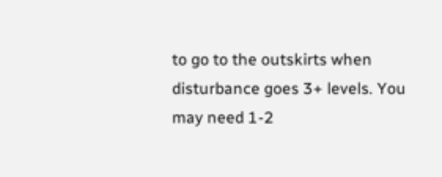to go to the outskirts when disturbance goes 3+ levels. You may need 1-2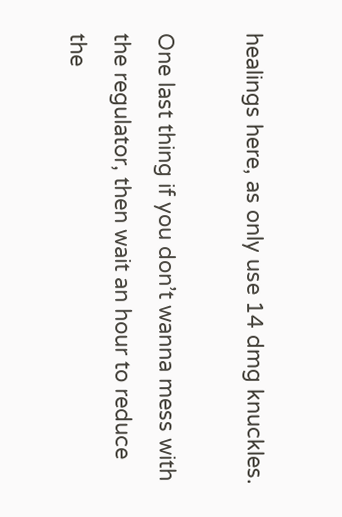healings here, as only use 14 dmg knuckles.

One last thing if you don’t wanna mess with the regulator, then wait an hour to reduce the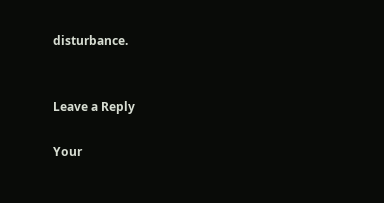disturbance.


Leave a Reply

Your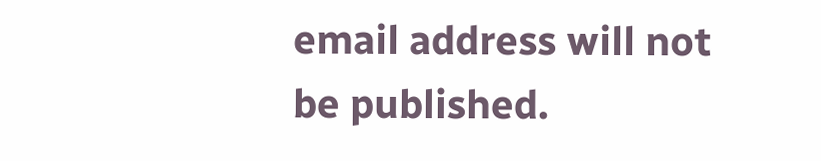email address will not be published.